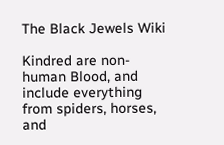The Black Jewels Wiki

Kindred are non-human Blood, and include everything from spiders, horses, and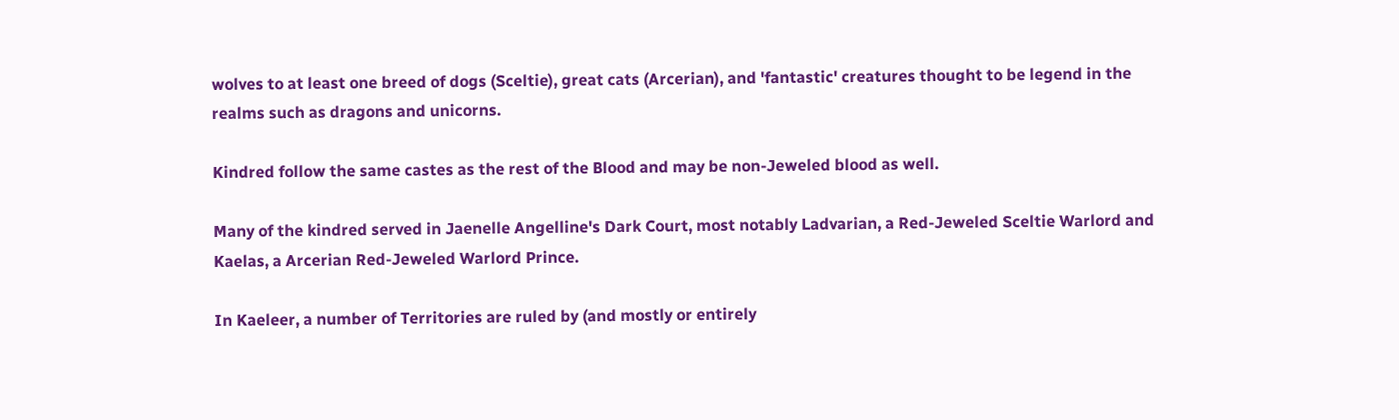wolves to at least one breed of dogs (Sceltie), great cats (Arcerian), and 'fantastic' creatures thought to be legend in the realms such as dragons and unicorns.

Kindred follow the same castes as the rest of the Blood and may be non-Jeweled blood as well.

Many of the kindred served in Jaenelle Angelline's Dark Court, most notably Ladvarian, a Red-Jeweled Sceltie Warlord and Kaelas, a Arcerian Red-Jeweled Warlord Prince.

In Kaeleer, a number of Territories are ruled by (and mostly or entirely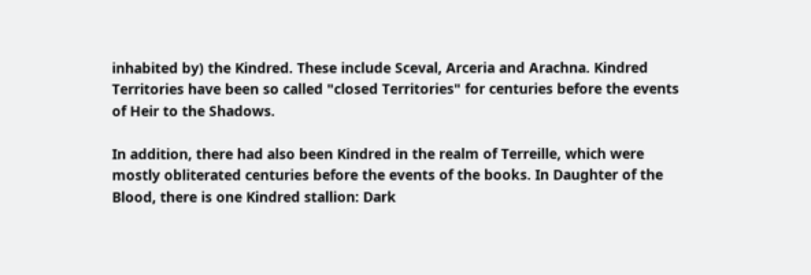inhabited by) the Kindred. These include Sceval, Arceria and Arachna. Kindred Territories have been so called "closed Territories" for centuries before the events of Heir to the Shadows.

In addition, there had also been Kindred in the realm of Terreille, which were mostly obliterated centuries before the events of the books. In Daughter of the Blood, there is one Kindred stallion: Dark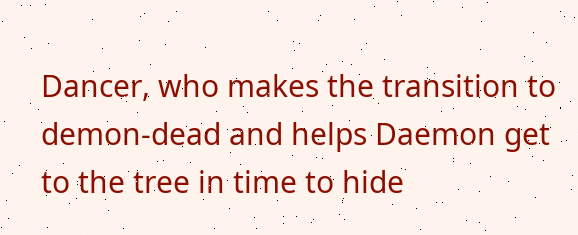Dancer, who makes the transition to demon-dead and helps Daemon get to the tree in time to hide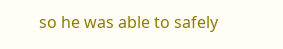so he was able to safely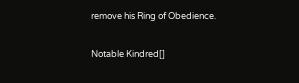remove his Ring of Obedience.

Notable Kindred[]